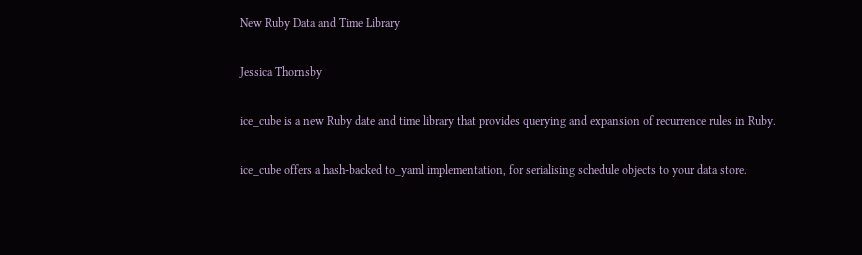New Ruby Data and Time Library

Jessica Thornsby

ice_cube is a new Ruby date and time library that provides querying and expansion of recurrence rules in Ruby.

ice_cube offers a hash-backed to_yaml implementation, for serialising schedule objects to your data store.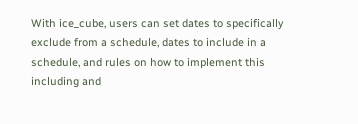With ice_cube, users can set dates to specifically exclude from a schedule, dates to include in a schedule, and rules on how to implement this including and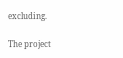excluding.

The project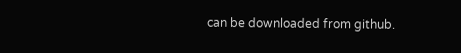can be downloaded from github.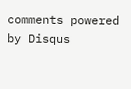comments powered by Disqus